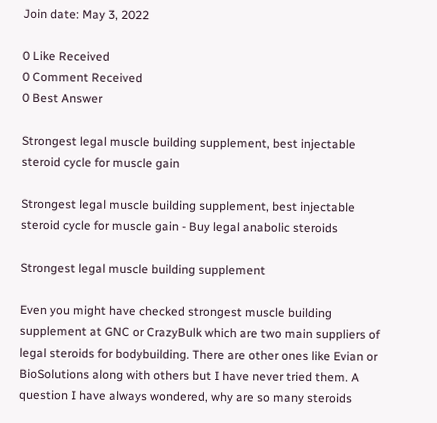Join date: May 3, 2022

0 Like Received
0 Comment Received
0 Best Answer

Strongest legal muscle building supplement, best injectable steroid cycle for muscle gain

Strongest legal muscle building supplement, best injectable steroid cycle for muscle gain - Buy legal anabolic steroids

Strongest legal muscle building supplement

Even you might have checked strongest muscle building supplement at GNC or CrazyBulk which are two main suppliers of legal steroids for bodybuilding. There are other ones like Evian or BioSolutions along with others but I have never tried them. A question I have always wondered, why are so many steroids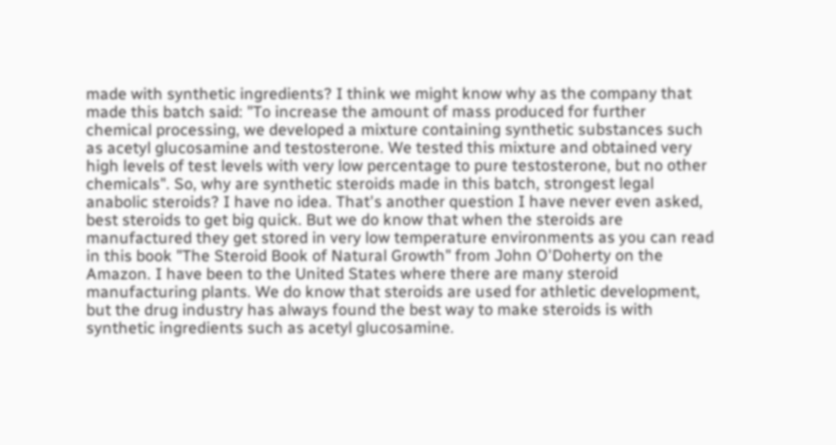made with synthetic ingredients? I think we might know why as the company that made this batch said: "To increase the amount of mass produced for further chemical processing, we developed a mixture containing synthetic substances such as acetyl glucosamine and testosterone. We tested this mixture and obtained very high levels of test levels with very low percentage to pure testosterone, but no other chemicals". So, why are synthetic steroids made in this batch, strongest legal anabolic steroids? I have no idea. That's another question I have never even asked, best steroids to get big quick. But we do know that when the steroids are manufactured they get stored in very low temperature environments as you can read in this book "The Steroid Book of Natural Growth" from John O'Doherty on the Amazon. I have been to the United States where there are many steroid manufacturing plants. We do know that steroids are used for athletic development, but the drug industry has always found the best way to make steroids is with synthetic ingredients such as acetyl glucosamine.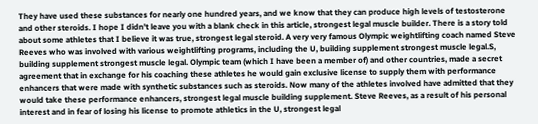They have used these substances for nearly one hundred years, and we know that they can produce high levels of testosterone and other steroids. I hope I didn't leave you with a blank check in this article, strongest legal muscle builder. There is a story told about some athletes that I believe it was true, strongest legal steroid. A very very famous Olympic weightlifting coach named Steve Reeves who was involved with various weightlifting programs, including the U, building supplement strongest muscle legal.S, building supplement strongest muscle legal. Olympic team (which I have been a member of) and other countries, made a secret agreement that in exchange for his coaching these athletes he would gain exclusive license to supply them with performance enhancers that were made with synthetic substances such as steroids. Now many of the athletes involved have admitted that they would take these performance enhancers, strongest legal muscle building supplement. Steve Reeves, as a result of his personal interest and in fear of losing his license to promote athletics in the U, strongest legal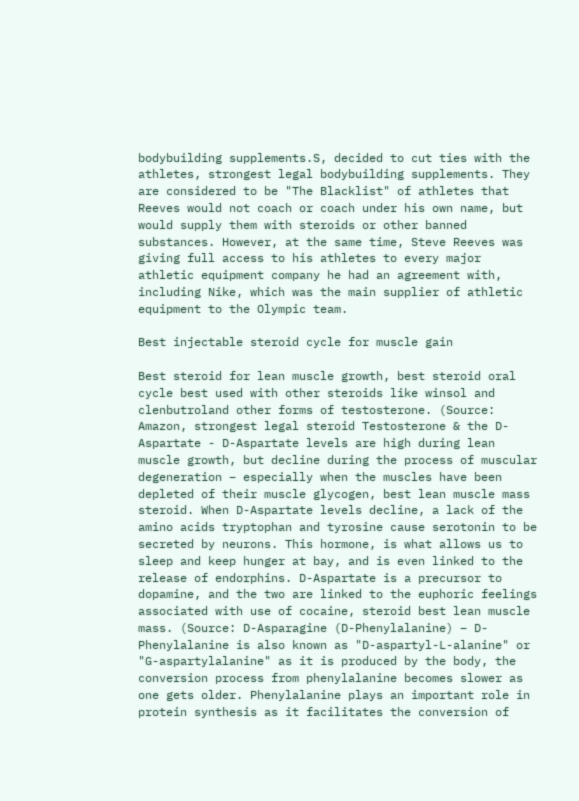bodybuilding supplements.S, decided to cut ties with the athletes, strongest legal bodybuilding supplements. They are considered to be "The Blacklist" of athletes that Reeves would not coach or coach under his own name, but would supply them with steroids or other banned substances. However, at the same time, Steve Reeves was giving full access to his athletes to every major athletic equipment company he had an agreement with, including Nike, which was the main supplier of athletic equipment to the Olympic team.

Best injectable steroid cycle for muscle gain

Best steroid for lean muscle growth, best steroid oral cycle best used with other steroids like winsol and clenbutroland other forms of testosterone. (Source: Amazon, strongest legal steroid Testosterone & the D-Aspartate - D-Aspartate levels are high during lean muscle growth, but decline during the process of muscular degeneration – especially when the muscles have been depleted of their muscle glycogen, best lean muscle mass steroid. When D-Aspartate levels decline, a lack of the amino acids tryptophan and tyrosine cause serotonin to be secreted by neurons. This hormone, is what allows us to sleep and keep hunger at bay, and is even linked to the release of endorphins. D-Aspartate is a precursor to dopamine, and the two are linked to the euphoric feelings associated with use of cocaine, steroid best lean muscle mass. (Source: D-Asparagine (D-Phenylalanine) – D-Phenylalanine is also known as "D-aspartyl-L-alanine" or "G-aspartylalanine" as it is produced by the body, the conversion process from phenylalanine becomes slower as one gets older. Phenylalanine plays an important role in protein synthesis as it facilitates the conversion of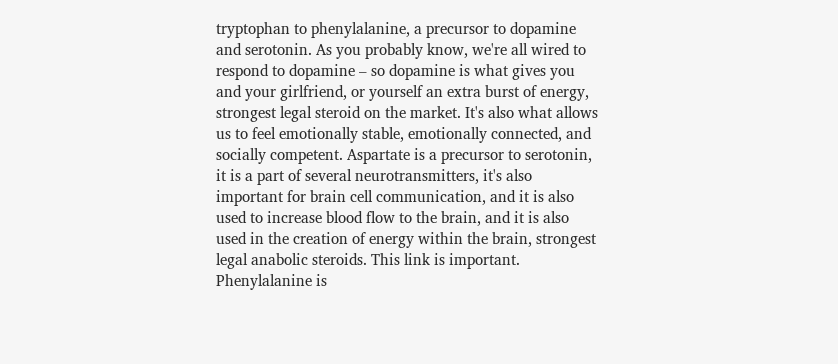tryptophan to phenylalanine, a precursor to dopamine and serotonin. As you probably know, we're all wired to respond to dopamine – so dopamine is what gives you and your girlfriend, or yourself an extra burst of energy, strongest legal steroid on the market. It's also what allows us to feel emotionally stable, emotionally connected, and socially competent. Aspartate is a precursor to serotonin, it is a part of several neurotransmitters, it's also important for brain cell communication, and it is also used to increase blood flow to the brain, and it is also used in the creation of energy within the brain, strongest legal anabolic steroids. This link is important. Phenylalanine is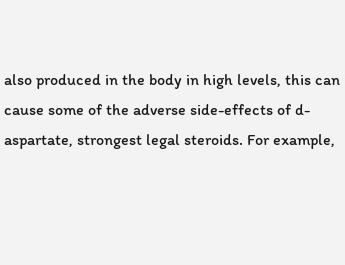also produced in the body in high levels, this can cause some of the adverse side-effects of d-aspartate, strongest legal steroids. For example,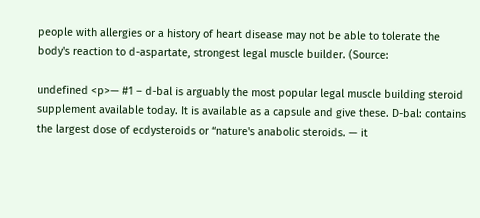people with allergies or a history of heart disease may not be able to tolerate the body's reaction to d-aspartate, strongest legal muscle builder. (Source:

undefined <p>— #1 – d-bal is arguably the most popular legal muscle building steroid supplement available today. It is available as a capsule and give these. D-bal: contains the largest dose of ecdysteroids or “nature's anabolic steroids. — it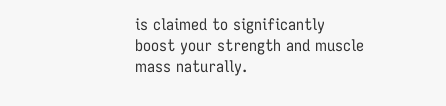is claimed to significantly boost your strength and muscle mass naturally.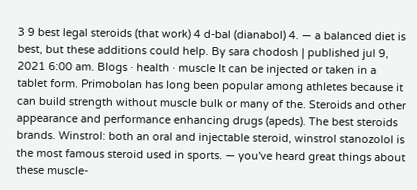3 9 best legal steroids (that work) 4 d-bal (dianabol) 4. — a balanced diet is best, but these additions could help. By sara chodosh | published jul 9, 2021 6:00 am. Blogs · health · muscle It can be injected or taken in a tablet form. Primobolan has long been popular among athletes because it can build strength without muscle bulk or many of the. Steroids and other appearance and performance enhancing drugs (apeds). The best steroids brands. Winstrol: both an oral and injectable steroid, winstrol stanozolol is the most famous steroid used in sports. — you've heard great things about these muscle-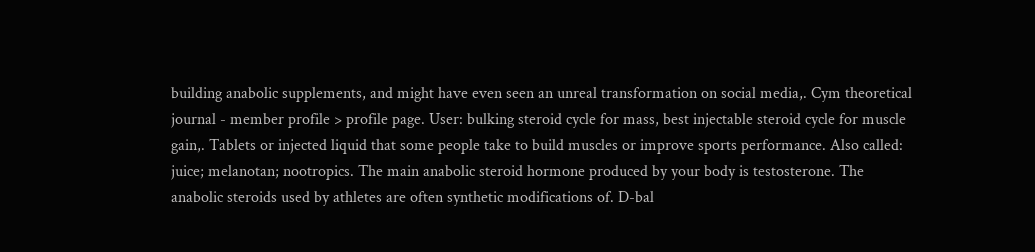building anabolic supplements, and might have even seen an unreal transformation on social media,. Cym theoretical journal - member profile > profile page. User: bulking steroid cycle for mass, best injectable steroid cycle for muscle gain,. Tablets or injected liquid that some people take to build muscles or improve sports performance. Also called: juice; melanotan; nootropics. The main anabolic steroid hormone produced by your body is testosterone. The anabolic steroids used by athletes are often synthetic modifications of. D-bal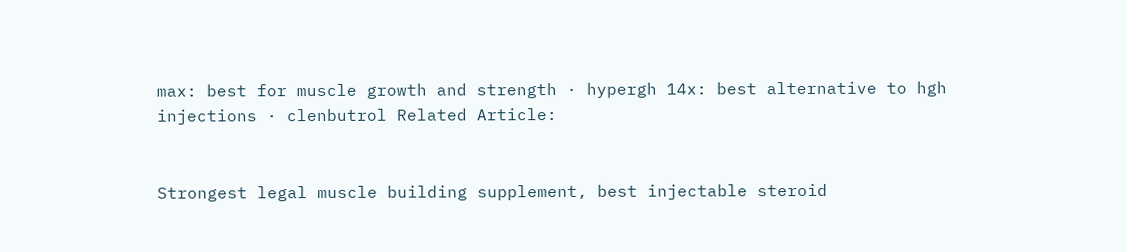max: best for muscle growth and strength · hypergh 14x: best alternative to hgh injections · clenbutrol Related Article:


Strongest legal muscle building supplement, best injectable steroid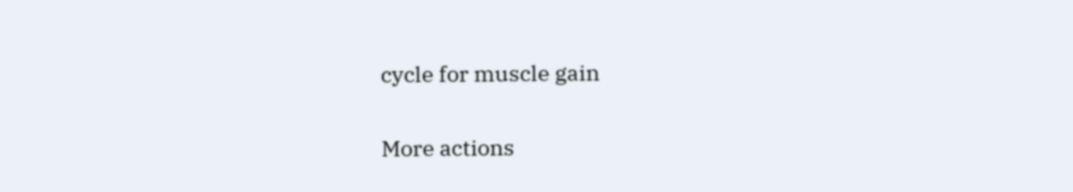cycle for muscle gain

More actions